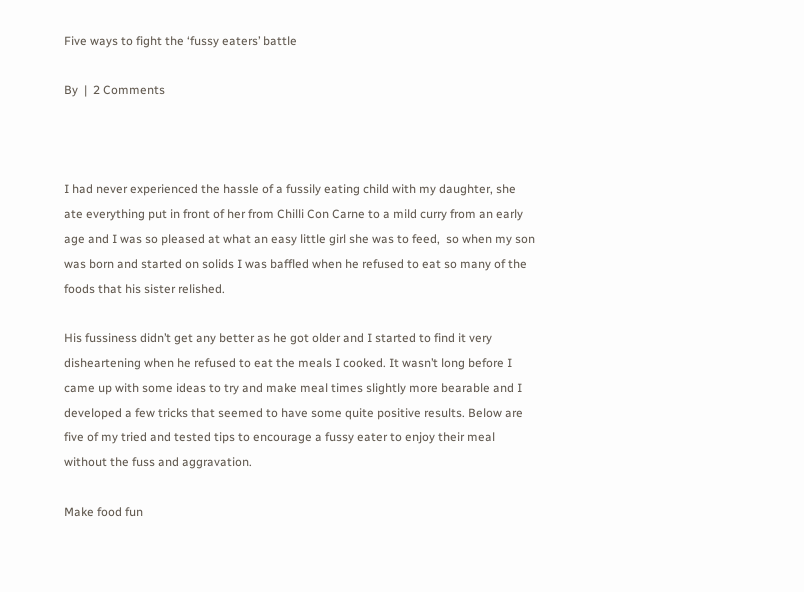Five ways to fight the ‘fussy eaters’ battle

By  |  2 Comments



I had never experienced the hassle of a fussily eating child with my daughter, she ate everything put in front of her from Chilli Con Carne to a mild curry from an early age and I was so pleased at what an easy little girl she was to feed,  so when my son was born and started on solids I was baffled when he refused to eat so many of the foods that his sister relished.

His fussiness didn’t get any better as he got older and I started to find it very disheartening when he refused to eat the meals I cooked. It wasn’t long before I came up with some ideas to try and make meal times slightly more bearable and I developed a few tricks that seemed to have some quite positive results. Below are five of my tried and tested tips to encourage a fussy eater to enjoy their meal without the fuss and aggravation.

Make food fun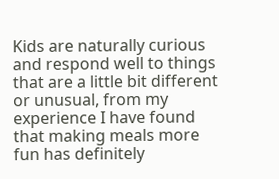Kids are naturally curious and respond well to things that are a little bit different or unusual, from my experience I have found that making meals more fun has definitely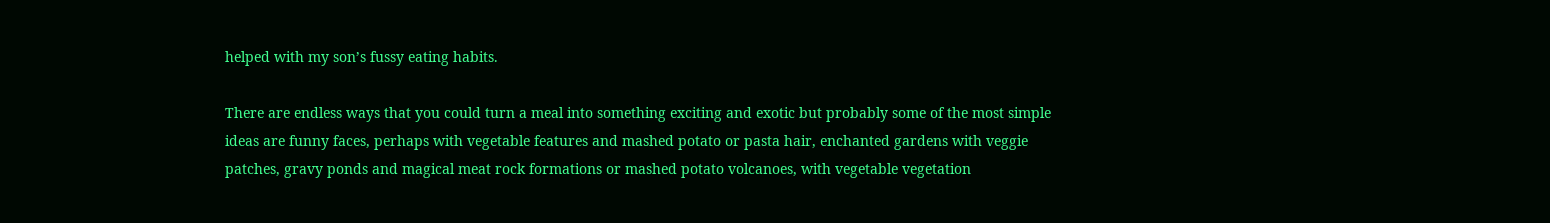helped with my son’s fussy eating habits.

There are endless ways that you could turn a meal into something exciting and exotic but probably some of the most simple ideas are funny faces, perhaps with vegetable features and mashed potato or pasta hair, enchanted gardens with veggie patches, gravy ponds and magical meat rock formations or mashed potato volcanoes, with vegetable vegetation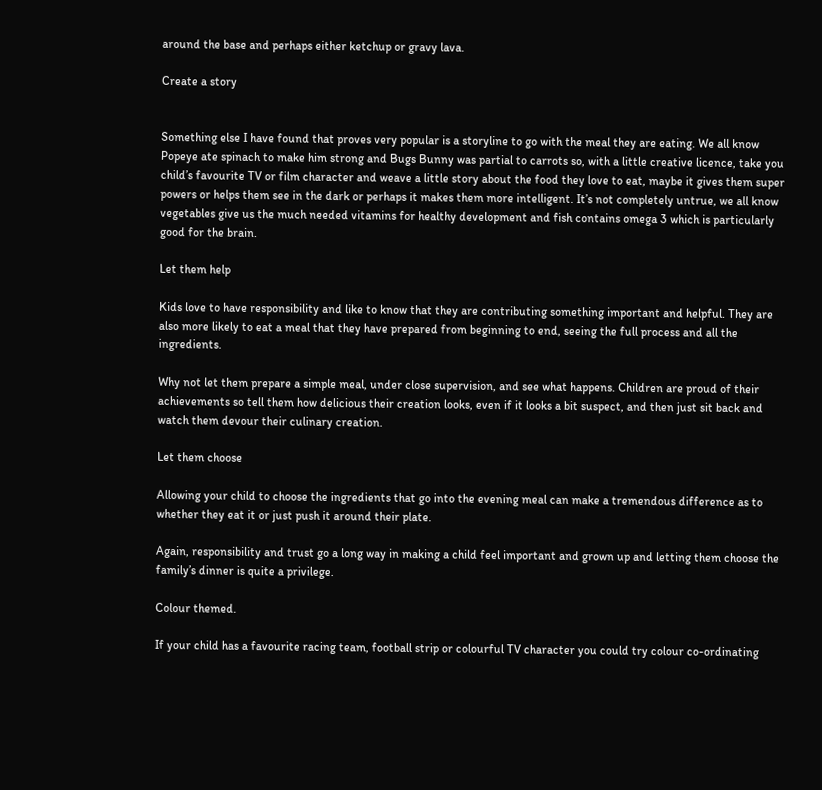around the base and perhaps either ketchup or gravy lava.

Create a story


Something else I have found that proves very popular is a storyline to go with the meal they are eating. We all know Popeye ate spinach to make him strong and Bugs Bunny was partial to carrots so, with a little creative licence, take you child’s favourite TV or film character and weave a little story about the food they love to eat, maybe it gives them super powers or helps them see in the dark or perhaps it makes them more intelligent. It’s not completely untrue, we all know vegetables give us the much needed vitamins for healthy development and fish contains omega 3 which is particularly good for the brain.

Let them help

Kids love to have responsibility and like to know that they are contributing something important and helpful. They are also more likely to eat a meal that they have prepared from beginning to end, seeing the full process and all the ingredients.

Why not let them prepare a simple meal, under close supervision, and see what happens. Children are proud of their achievements so tell them how delicious their creation looks, even if it looks a bit suspect, and then just sit back and watch them devour their culinary creation.

Let them choose

Allowing your child to choose the ingredients that go into the evening meal can make a tremendous difference as to whether they eat it or just push it around their plate.

Again, responsibility and trust go a long way in making a child feel important and grown up and letting them choose the family’s dinner is quite a privilege.

Colour themed.

If your child has a favourite racing team, football strip or colourful TV character you could try colour co-ordinating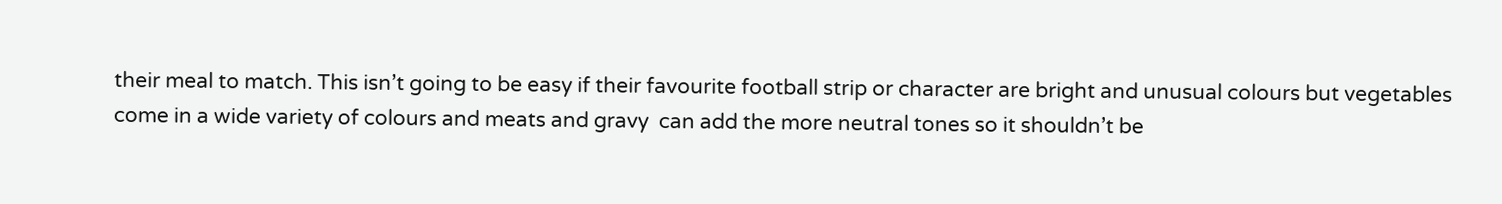their meal to match. This isn’t going to be easy if their favourite football strip or character are bright and unusual colours but vegetables come in a wide variety of colours and meats and gravy  can add the more neutral tones so it shouldn’t be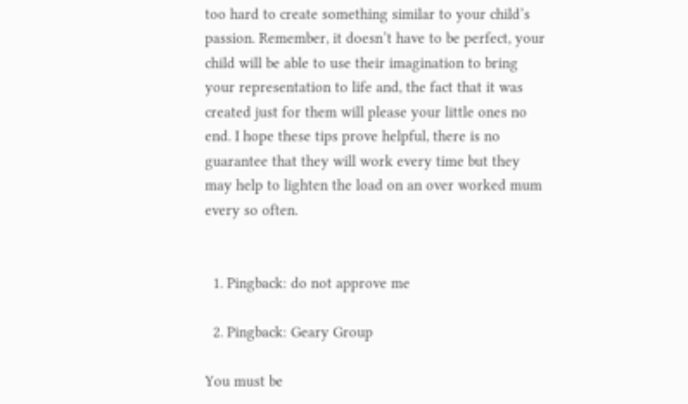too hard to create something similar to your child’s passion. Remember, it doesn’t have to be perfect, your child will be able to use their imagination to bring your representation to life and, the fact that it was created just for them will please your little ones no end. I hope these tips prove helpful, there is no guarantee that they will work every time but they may help to lighten the load on an over worked mum every so often.


  1. Pingback: do not approve me

  2. Pingback: Geary Group

You must be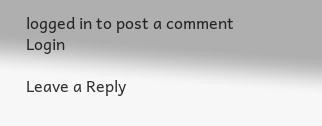logged in to post a comment Login

Leave a Reply